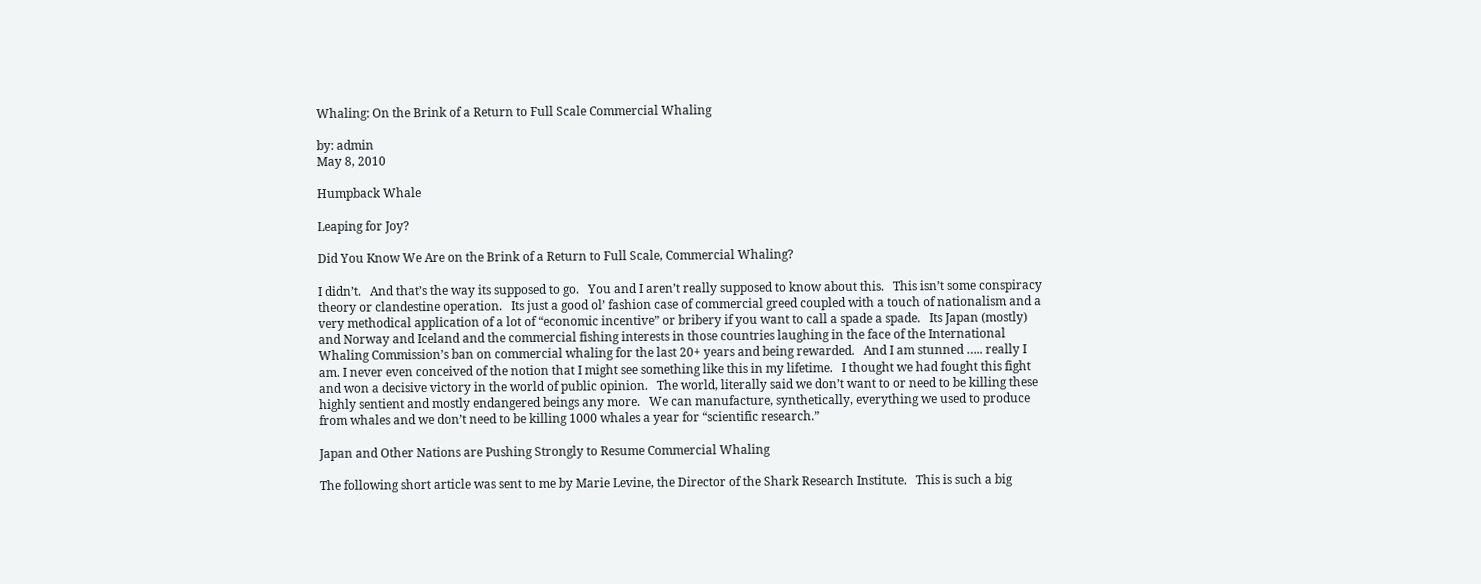Whaling: On the Brink of a Return to Full Scale Commercial Whaling

by: admin
May 8, 2010

Humpback Whale

Leaping for Joy?

Did You Know We Are on the Brink of a Return to Full Scale, Commercial Whaling?

I didn’t.   And that’s the way its supposed to go.   You and I aren’t really supposed to know about this.   This isn’t some conspiracy theory or clandestine operation.   Its just a good ol’ fashion case of commercial greed coupled with a touch of nationalism and a very methodical application of a lot of “economic incentive” or bribery if you want to call a spade a spade.   Its Japan (mostly) and Norway and Iceland and the commercial fishing interests in those countries laughing in the face of the International Whaling Commission’s ban on commercial whaling for the last 20+ years and being rewarded.   And I am stunned ….. really I am. I never even conceived of the notion that I might see something like this in my lifetime.   I thought we had fought this fight and won a decisive victory in the world of public opinion.   The world, literally said we don’t want to or need to be killing these highly sentient and mostly endangered beings any more.   We can manufacture, synthetically, everything we used to produce from whales and we don’t need to be killing 1000 whales a year for “scientific research.”

Japan and Other Nations are Pushing Strongly to Resume Commercial Whaling

The following short article was sent to me by Marie Levine, the Director of the Shark Research Institute.   This is such a big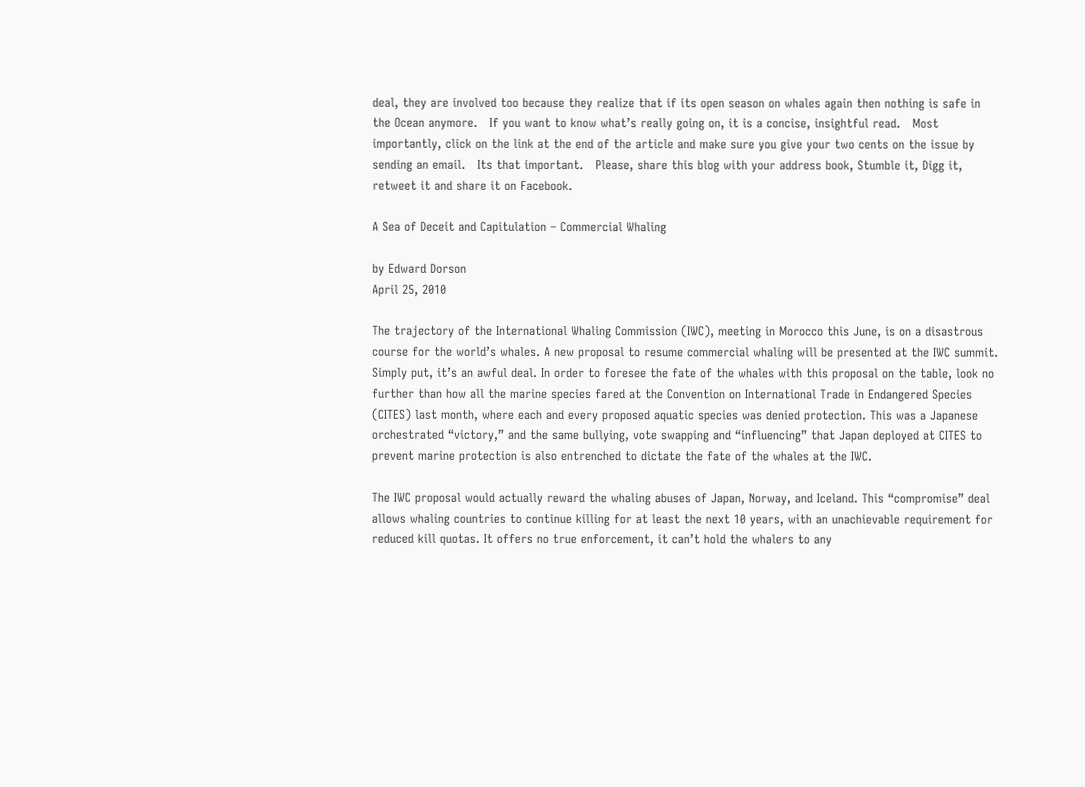deal, they are involved too because they realize that if its open season on whales again then nothing is safe in the Ocean anymore.   If you want to know what’s really going on, it is a concise, insightful read.   Most importantly, click on the link at the end of the article and make sure you give your two cents on the issue by sending an email.   Its that important.   Please, share this blog with your address book, Stumble it, Digg it, retweet it and share it on Facebook.

A Sea of Deceit and Capitulation – Commercial Whaling

by Edward Dorson
April 25, 2010

The trajectory of the International Whaling Commission (IWC), meeting in Morocco this June, is on a disastrous course for the world’s whales. A new proposal to resume commercial whaling will be presented at the IWC summit. Simply put, it’s an awful deal. In order to foresee the fate of the whales with this proposal on the table, look no further than how all the marine species fared at the Convention on International Trade in Endangered Species (CITES) last month, where each and every proposed aquatic species was denied protection. This was a Japanese orchestrated “victory,” and the same bullying, vote swapping and “influencing” that Japan deployed at CITES to prevent marine protection is also entrenched to dictate the fate of the whales at the IWC.

The IWC proposal would actually reward the whaling abuses of Japan, Norway, and Iceland. This “compromise” deal allows whaling countries to continue killing for at least the next 10 years, with an unachievable requirement for reduced kill quotas. It offers no true enforcement, it can’t hold the whalers to any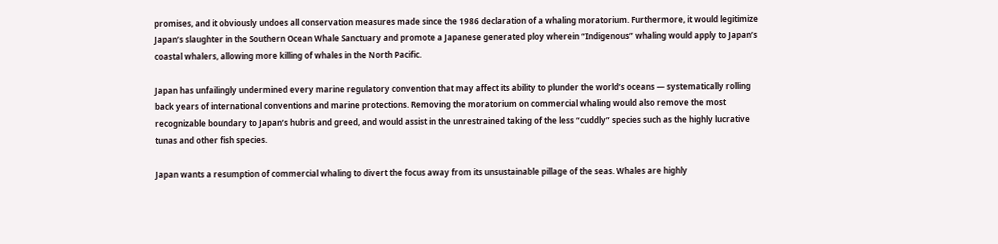promises, and it obviously undoes all conservation measures made since the 1986 declaration of a whaling moratorium. Furthermore, it would legitimize Japan’s slaughter in the Southern Ocean Whale Sanctuary and promote a Japanese generated ploy wherein “Indigenous” whaling would apply to Japan’s coastal whalers, allowing more killing of whales in the North Pacific.

Japan has unfailingly undermined every marine regulatory convention that may affect its ability to plunder the world’s oceans — systematically rolling back years of international conventions and marine protections. Removing the moratorium on commercial whaling would also remove the most recognizable boundary to Japan’s hubris and greed, and would assist in the unrestrained taking of the less “cuddly” species such as the highly lucrative tunas and other fish species.

Japan wants a resumption of commercial whaling to divert the focus away from its unsustainable pillage of the seas. Whales are highly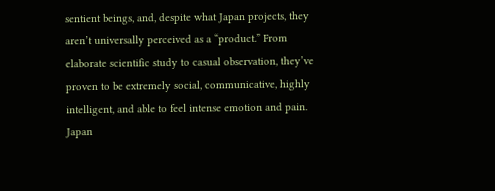sentient beings, and, despite what Japan projects, they aren’t universally perceived as a “product.” From elaborate scientific study to casual observation, they’ve proven to be extremely social, communicative, highly intelligent, and able to feel intense emotion and pain. Japan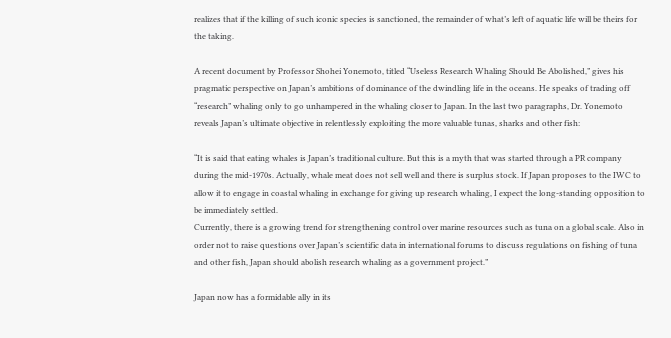realizes that if the killing of such iconic species is sanctioned, the remainder of what’s left of aquatic life will be theirs for the taking.

A recent document by Professor Shohei Yonemoto, titled “Useless Research Whaling Should Be Abolished,” gives his pragmatic perspective on Japan’s ambitions of dominance of the dwindling life in the oceans. He speaks of trading off “research” whaling only to go unhampered in the whaling closer to Japan. In the last two paragraphs, Dr. Yonemoto reveals Japan’s ultimate objective in relentlessly exploiting the more valuable tunas, sharks and other fish:

“It is said that eating whales is Japan’s traditional culture. But this is a myth that was started through a PR company during the mid-1970s. Actually, whale meat does not sell well and there is surplus stock. If Japan proposes to the IWC to allow it to engage in coastal whaling in exchange for giving up research whaling, I expect the long-standing opposition to be immediately settled.
Currently, there is a growing trend for strengthening control over marine resources such as tuna on a global scale. Also in order not to raise questions over Japan’s scientific data in international forums to discuss regulations on fishing of tuna and other fish, Japan should abolish research whaling as a government project.”

Japan now has a formidable ally in its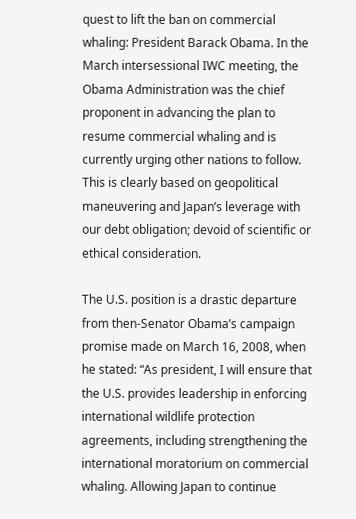quest to lift the ban on commercial whaling: President Barack Obama. In the March intersessional IWC meeting, the Obama Administration was the chief proponent in advancing the plan to resume commercial whaling and is currently urging other nations to follow. This is clearly based on geopolitical maneuvering and Japan’s leverage with our debt obligation; devoid of scientific or ethical consideration.

The U.S. position is a drastic departure from then-Senator Obama’s campaign promise made on March 16, 2008, when he stated: “As president, I will ensure that the U.S. provides leadership in enforcing international wildlife protection agreements, including strengthening the international moratorium on commercial whaling. Allowing Japan to continue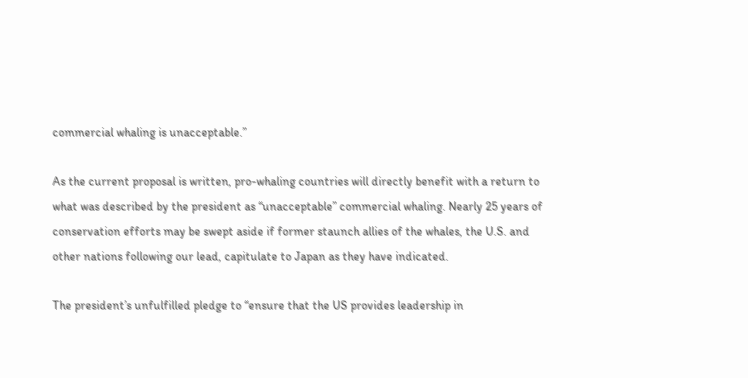commercial whaling is unacceptable.”

As the current proposal is written, pro-whaling countries will directly benefit with a return to what was described by the president as “unacceptable” commercial whaling. Nearly 25 years of conservation efforts may be swept aside if former staunch allies of the whales, the U.S. and other nations following our lead, capitulate to Japan as they have indicated.

The president’s unfulfilled pledge to “ensure that the US provides leadership in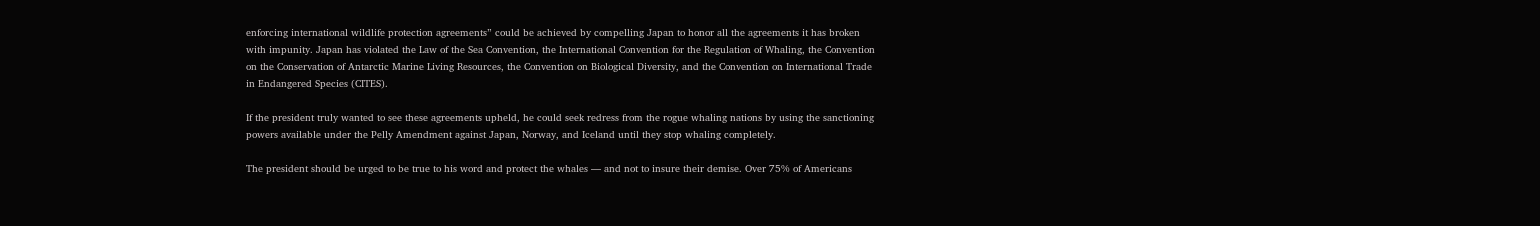enforcing international wildlife protection agreements” could be achieved by compelling Japan to honor all the agreements it has broken with impunity. Japan has violated the Law of the Sea Convention, the International Convention for the Regulation of Whaling, the Convention on the Conservation of Antarctic Marine Living Resources, the Convention on Biological Diversity, and the Convention on International Trade in Endangered Species (CITES).

If the president truly wanted to see these agreements upheld, he could seek redress from the rogue whaling nations by using the sanctioning powers available under the Pelly Amendment against Japan, Norway, and Iceland until they stop whaling completely.

The president should be urged to be true to his word and protect the whales — and not to insure their demise. Over 75% of Americans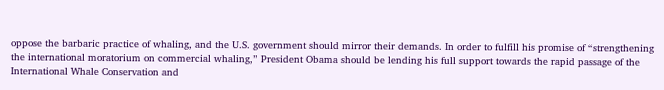oppose the barbaric practice of whaling, and the U.S. government should mirror their demands. In order to fulfill his promise of “strengthening the international moratorium on commercial whaling,” President Obama should be lending his full support towards the rapid passage of the International Whale Conservation and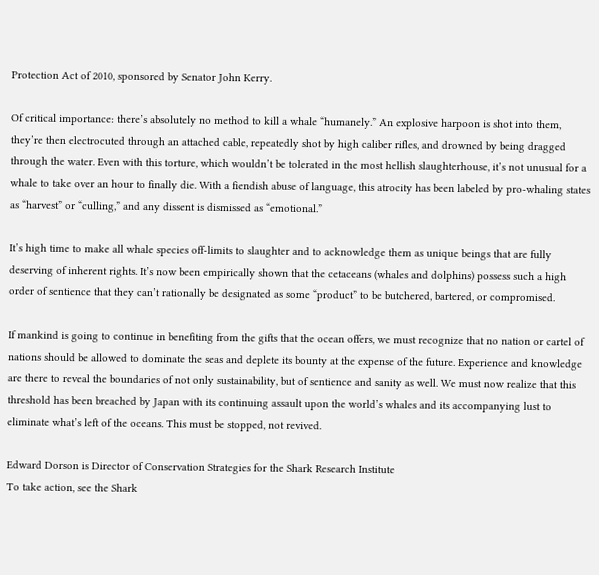Protection Act of 2010, sponsored by Senator John Kerry.

Of critical importance: there’s absolutely no method to kill a whale “humanely.” An explosive harpoon is shot into them, they’re then electrocuted through an attached cable, repeatedly shot by high caliber rifles, and drowned by being dragged through the water. Even with this torture, which wouldn’t be tolerated in the most hellish slaughterhouse, it’s not unusual for a whale to take over an hour to finally die. With a fiendish abuse of language, this atrocity has been labeled by pro-whaling states as “harvest” or “culling,” and any dissent is dismissed as “emotional.”

It’s high time to make all whale species off-limits to slaughter and to acknowledge them as unique beings that are fully deserving of inherent rights. It’s now been empirically shown that the cetaceans (whales and dolphins) possess such a high order of sentience that they can’t rationally be designated as some “product” to be butchered, bartered, or compromised.

If mankind is going to continue in benefiting from the gifts that the ocean offers, we must recognize that no nation or cartel of nations should be allowed to dominate the seas and deplete its bounty at the expense of the future. Experience and knowledge are there to reveal the boundaries of not only sustainability, but of sentience and sanity as well. We must now realize that this threshold has been breached by Japan with its continuing assault upon the world’s whales and its accompanying lust to eliminate what’s left of the oceans. This must be stopped, not revived.

Edward Dorson is Director of Conservation Strategies for the Shark Research Institute
To take action, see the Shark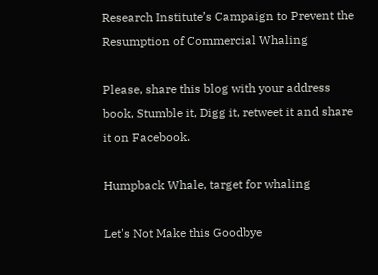Research Institute’s Campaign to Prevent the Resumption of Commercial Whaling

Please, share this blog with your address book, Stumble it, Digg it, retweet it and share it on Facebook.

Humpback Whale, target for whaling

Let's Not Make this Goodbye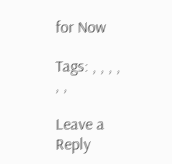for Now

Tags: , , , , , ,

Leave a Reply